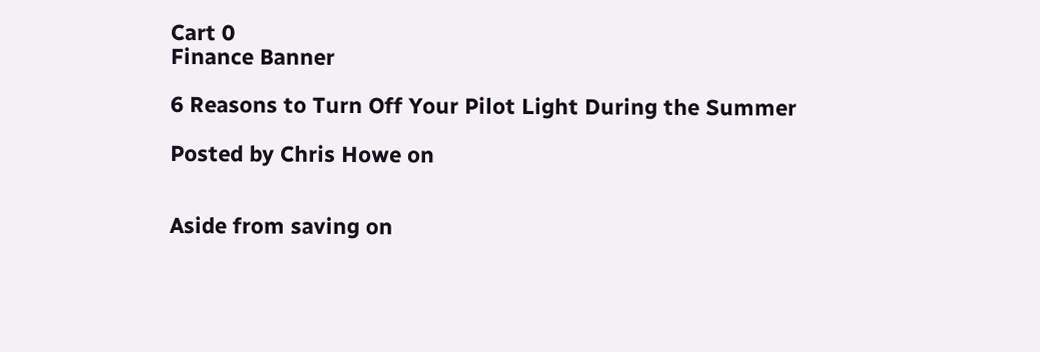Cart 0
Finance Banner

6 Reasons to Turn Off Your Pilot Light During the Summer

Posted by Chris Howe on


Aside from saving on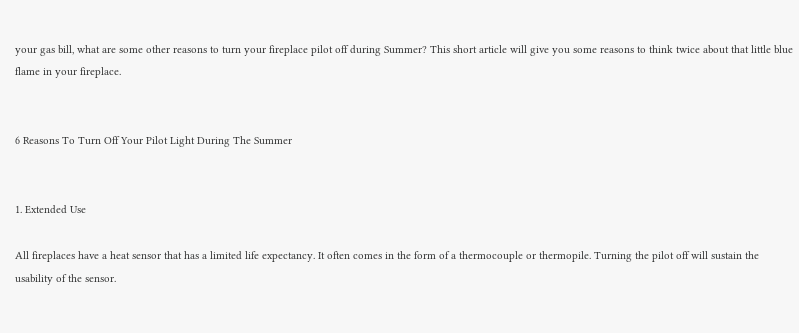your gas bill, what are some other reasons to turn your fireplace pilot off during Summer? This short article will give you some reasons to think twice about that little blue flame in your fireplace.


6 Reasons To Turn Off Your Pilot Light During The Summer


1. Extended Use

All fireplaces have a heat sensor that has a limited life expectancy. It often comes in the form of a thermocouple or thermopile. Turning the pilot off will sustain the usability of the sensor.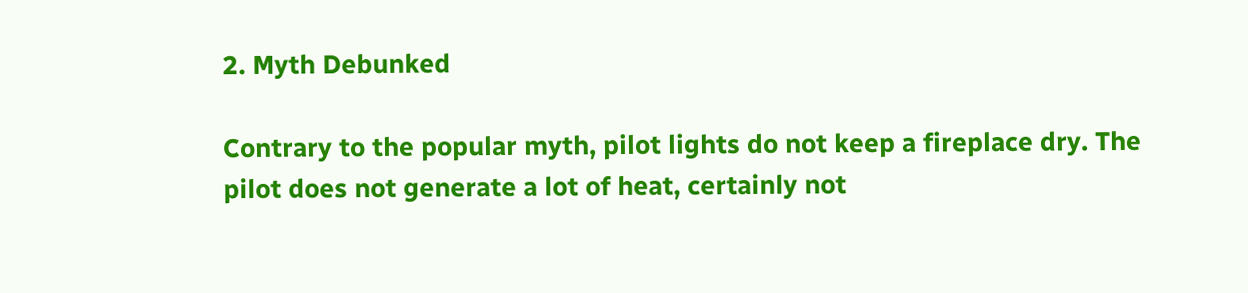2. Myth Debunked

Contrary to the popular myth, pilot lights do not keep a fireplace dry. The pilot does not generate a lot of heat, certainly not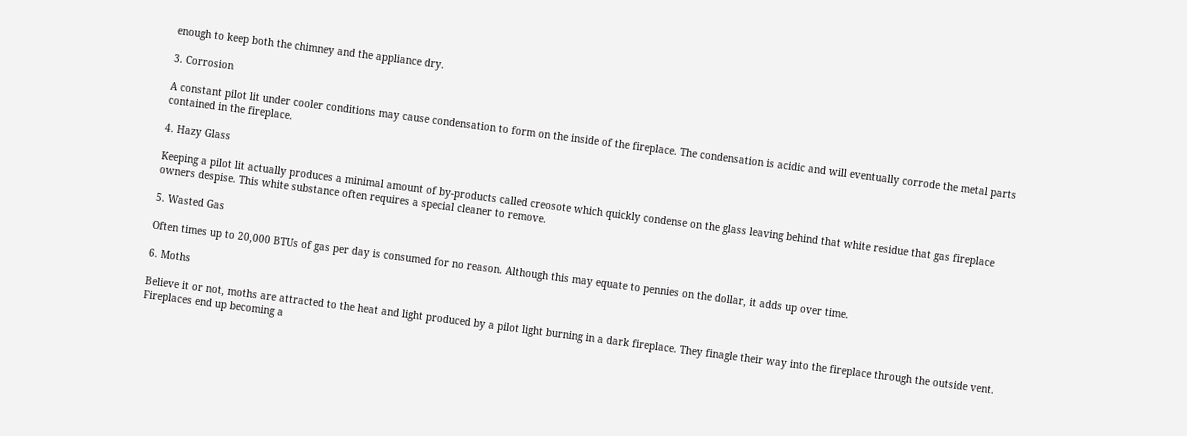enough to keep both the chimney and the appliance dry.

3. Corrosion

A constant pilot lit under cooler conditions may cause condensation to form on the inside of the fireplace. The condensation is acidic and will eventually corrode the metal parts contained in the fireplace.

4. Hazy Glass

Keeping a pilot lit actually produces a minimal amount of by-products called creosote which quickly condense on the glass leaving behind that white residue that gas fireplace owners despise. This white substance often requires a special cleaner to remove.

5. Wasted Gas

Often times up to 20,000 BTUs of gas per day is consumed for no reason. Although this may equate to pennies on the dollar, it adds up over time.

6. Moths

Believe it or not, moths are attracted to the heat and light produced by a pilot light burning in a dark fireplace. They finagle their way into the fireplace through the outside vent. Fireplaces end up becoming a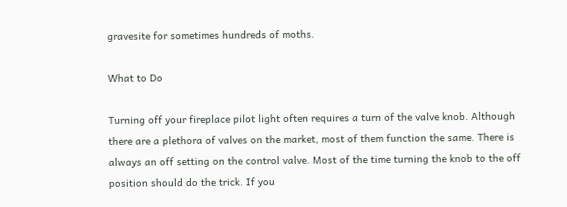gravesite for sometimes hundreds of moths.

What to Do

Turning off your fireplace pilot light often requires a turn of the valve knob. Although there are a plethora of valves on the market, most of them function the same. There is always an off setting on the control valve. Most of the time turning the knob to the off position should do the trick. If you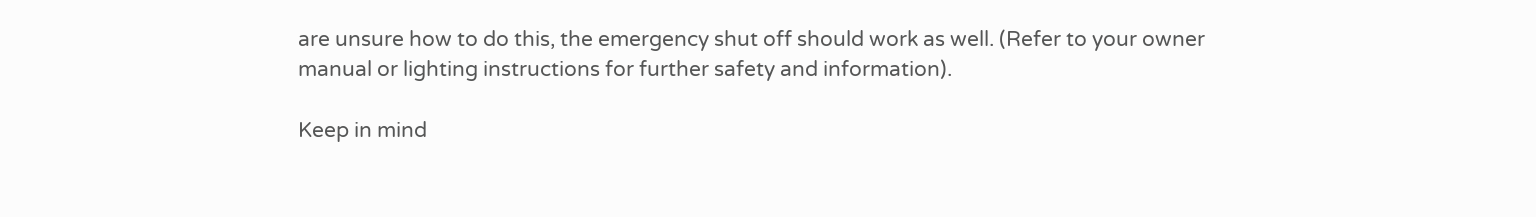are unsure how to do this, the emergency shut off should work as well. (Refer to your owner manual or lighting instructions for further safety and information).

Keep in mind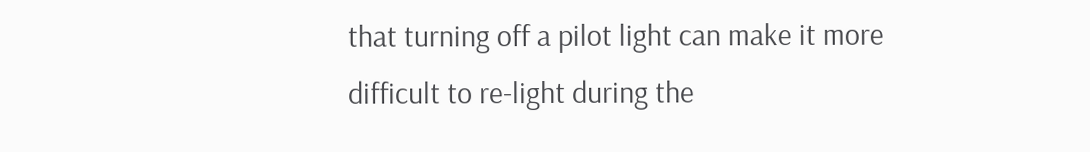that turning off a pilot light can make it more difficult to re-light during the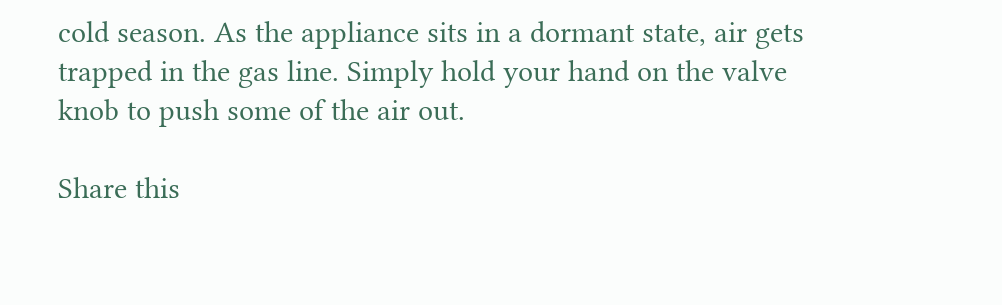cold season. As the appliance sits in a dormant state, air gets trapped in the gas line. Simply hold your hand on the valve knob to push some of the air out.

Share this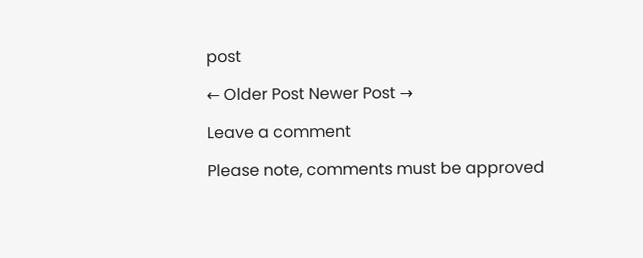post

← Older Post Newer Post →

Leave a comment

Please note, comments must be approved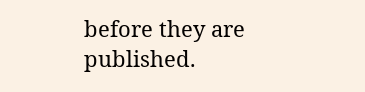before they are published.